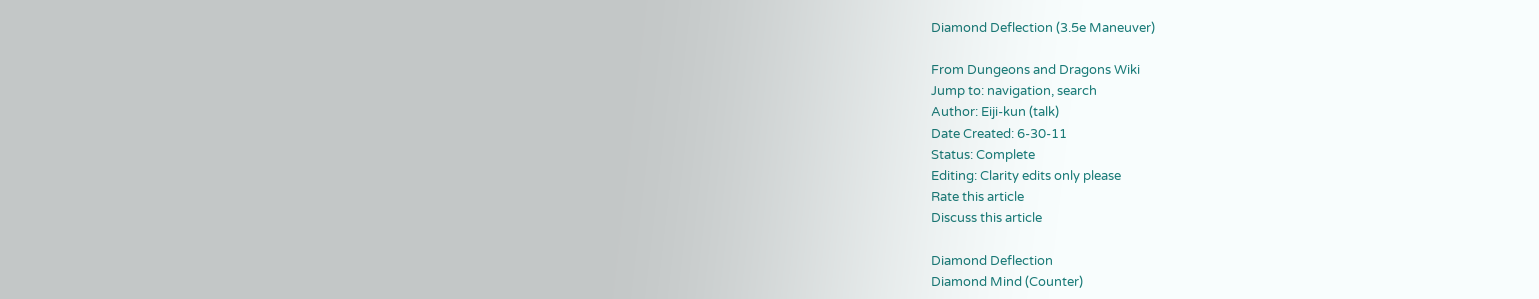Diamond Deflection (3.5e Maneuver)

From Dungeons and Dragons Wiki
Jump to: navigation, search
Author: Eiji-kun (talk)
Date Created: 6-30-11
Status: Complete
Editing: Clarity edits only please
Rate this article
Discuss this article

Diamond Deflection
Diamond Mind (Counter)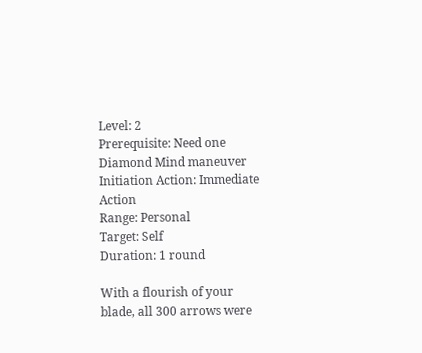Level: 2
Prerequisite: Need one Diamond Mind maneuver
Initiation Action: Immediate Action
Range: Personal
Target: Self
Duration: 1 round

With a flourish of your blade, all 300 arrows were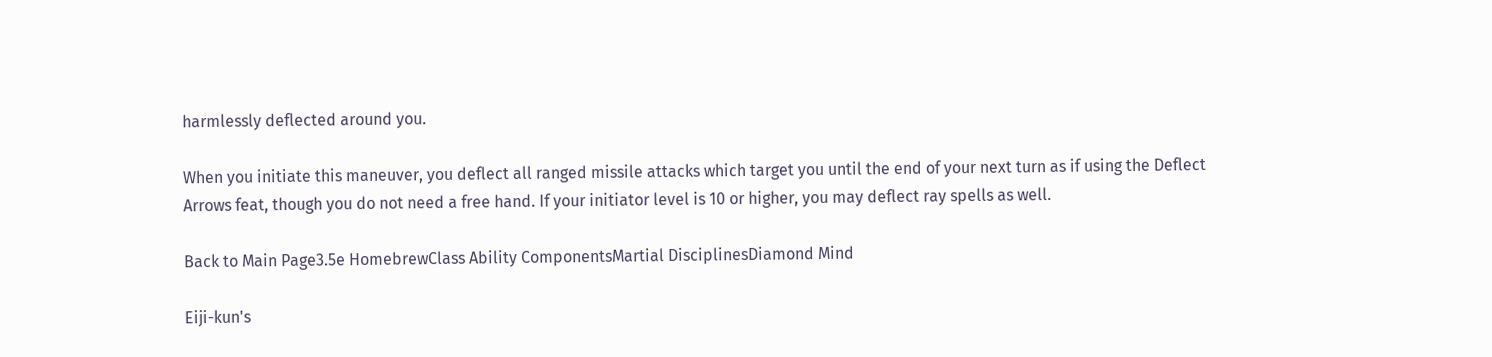harmlessly deflected around you.

When you initiate this maneuver, you deflect all ranged missile attacks which target you until the end of your next turn as if using the Deflect Arrows feat, though you do not need a free hand. If your initiator level is 10 or higher, you may deflect ray spells as well.

Back to Main Page3.5e HomebrewClass Ability ComponentsMartial DisciplinesDiamond Mind

Eiji-kun's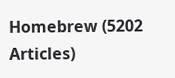Homebrew (5202 Articles)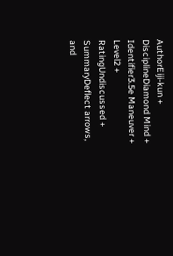AuthorEiji-kun +
DisciplineDiamond Mind +
Identifier3.5e Maneuver +
Level2 +
RatingUndiscussed +
SummaryDeflect arrows, and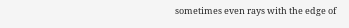sometimes even rays with the edge of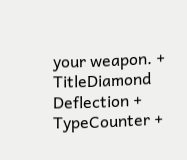your weapon. +
TitleDiamond Deflection +
TypeCounter +